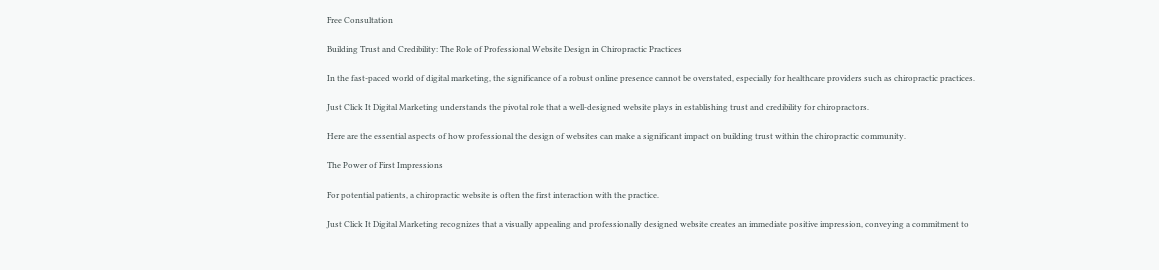Free Consultation

Building Trust and Credibility: The Role of Professional Website Design in Chiropractic Practices

In the fast-paced world of digital marketing, the significance of a robust online presence cannot be overstated, especially for healthcare providers such as chiropractic practices.

Just Click It Digital Marketing understands the pivotal role that a well-designed website plays in establishing trust and credibility for chiropractors.

Here are the essential aspects of how professional the design of websites can make a significant impact on building trust within the chiropractic community.

The Power of First Impressions

For potential patients, a chiropractic website is often the first interaction with the practice.

Just Click It Digital Marketing recognizes that a visually appealing and professionally designed website creates an immediate positive impression, conveying a commitment to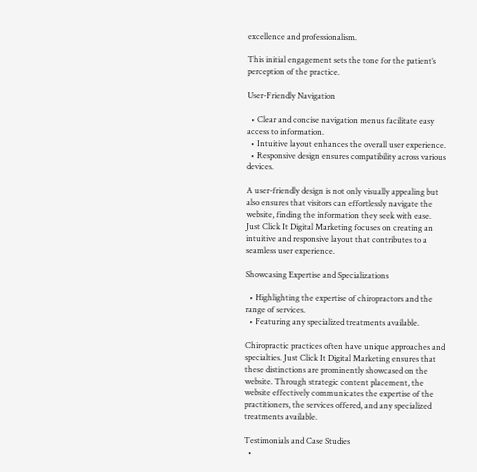excellence and professionalism.

This initial engagement sets the tone for the patient’s perception of the practice.

User-Friendly Navigation

  • Clear and concise navigation menus facilitate easy access to information.
  • Intuitive layout enhances the overall user experience.
  • Responsive design ensures compatibility across various devices.

A user-friendly design is not only visually appealing but also ensures that visitors can effortlessly navigate the website, finding the information they seek with ease. Just Click It Digital Marketing focuses on creating an intuitive and responsive layout that contributes to a seamless user experience.

Showcasing Expertise and Specializations

  • Highlighting the expertise of chiropractors and the range of services.
  • Featuring any specialized treatments available.

Chiropractic practices often have unique approaches and specialties. Just Click It Digital Marketing ensures that these distinctions are prominently showcased on the website. Through strategic content placement, the website effectively communicates the expertise of the practitioners, the services offered, and any specialized treatments available.

Testimonials and Case Studies
  •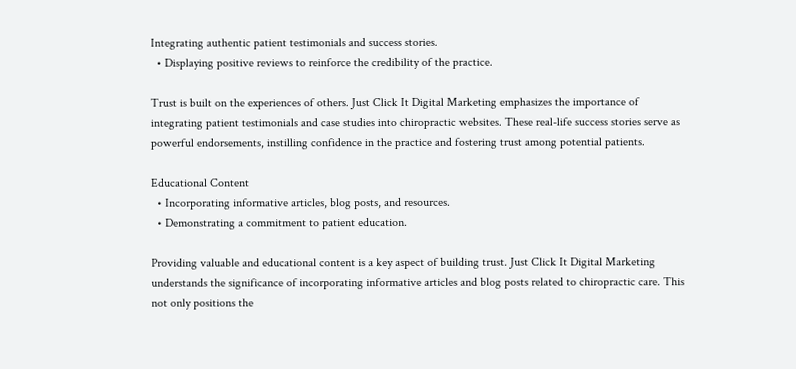Integrating authentic patient testimonials and success stories.
  • Displaying positive reviews to reinforce the credibility of the practice.

Trust is built on the experiences of others. Just Click It Digital Marketing emphasizes the importance of integrating patient testimonials and case studies into chiropractic websites. These real-life success stories serve as powerful endorsements, instilling confidence in the practice and fostering trust among potential patients.

Educational Content
  • Incorporating informative articles, blog posts, and resources.
  • Demonstrating a commitment to patient education.

Providing valuable and educational content is a key aspect of building trust. Just Click It Digital Marketing understands the significance of incorporating informative articles and blog posts related to chiropractic care. This not only positions the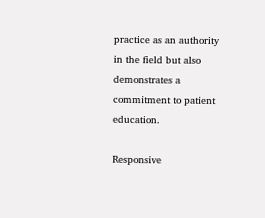practice as an authority in the field but also demonstrates a commitment to patient education.

Responsive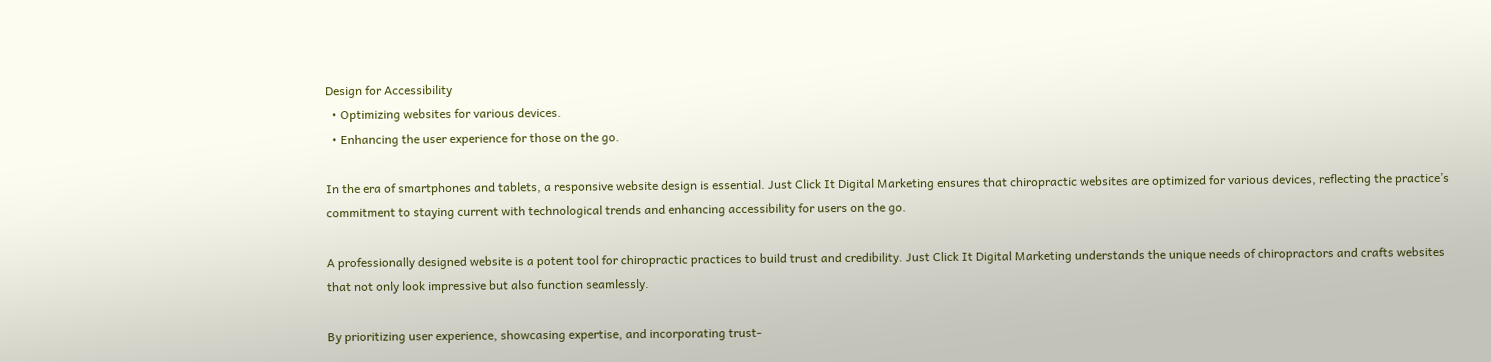Design for Accessibility
  • Optimizing websites for various devices.
  • Enhancing the user experience for those on the go.

In the era of smartphones and tablets, a responsive website design is essential. Just Click It Digital Marketing ensures that chiropractic websites are optimized for various devices, reflecting the practice’s commitment to staying current with technological trends and enhancing accessibility for users on the go.

A professionally designed website is a potent tool for chiropractic practices to build trust and credibility. Just Click It Digital Marketing understands the unique needs of chiropractors and crafts websites that not only look impressive but also function seamlessly.

By prioritizing user experience, showcasing expertise, and incorporating trust-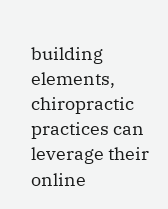building elements, chiropractic practices can leverage their online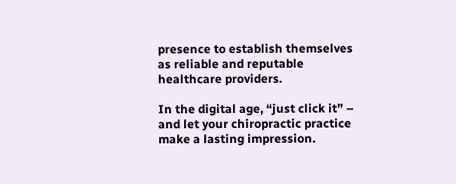presence to establish themselves as reliable and reputable healthcare providers.

In the digital age, “just click it” – and let your chiropractic practice make a lasting impression.